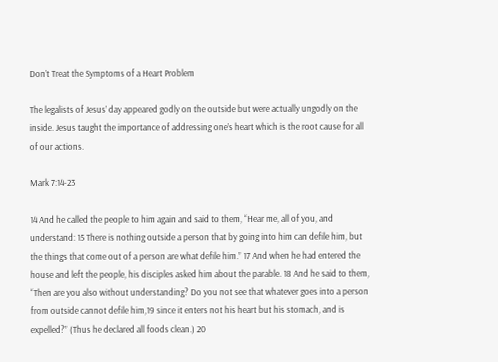Don’t Treat the Symptoms of a Heart Problem

The legalists of Jesus’ day appeared godly on the outside but were actually ungodly on the inside. Jesus taught the importance of addressing one’s heart which is the root cause for all of our actions.

Mark 7:14-23

14 And he called the people to him again and said to them, “Hear me, all of you, and understand: 15 There is nothing outside a person that by going into him can defile him, but the things that come out of a person are what defile him.” 17 And when he had entered the house and left the people, his disciples asked him about the parable. 18 And he said to them, “Then are you also without understanding? Do you not see that whatever goes into a person from outside cannot defile him,19 since it enters not his heart but his stomach, and is expelled?” (Thus he declared all foods clean.) 20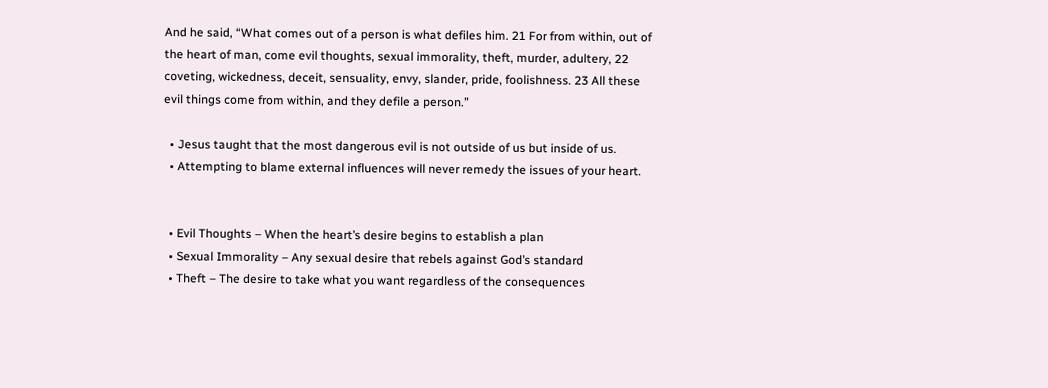And he said, “What comes out of a person is what defiles him. 21 For from within, out of the heart of man, come evil thoughts, sexual immorality, theft, murder, adultery, 22 coveting, wickedness, deceit, sensuality, envy, slander, pride, foolishness. 23 All these evil things come from within, and they defile a person.”

  • Jesus taught that the most dangerous evil is not outside of us but inside of us.
  • Attempting to blame external influences will never remedy the issues of your heart.


  • Evil Thoughts – When the heart’s desire begins to establish a plan
  • Sexual Immorality – Any sexual desire that rebels against God’s standard
  • Theft – The desire to take what you want regardless of the consequences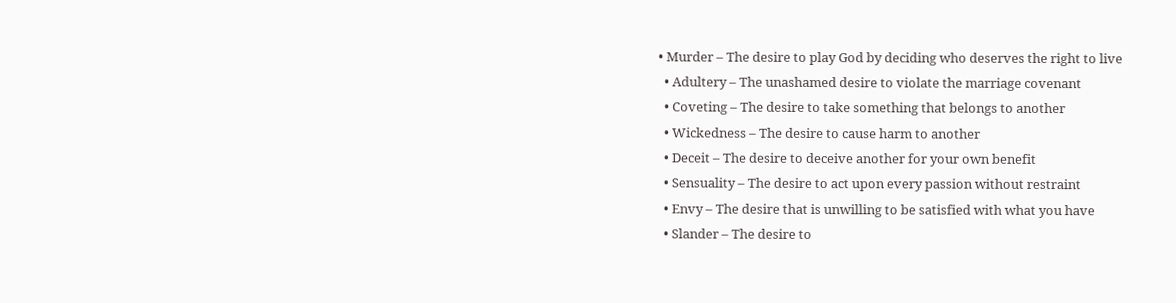• Murder – The desire to play God by deciding who deserves the right to live
  • Adultery – The unashamed desire to violate the marriage covenant
  • Coveting – The desire to take something that belongs to another
  • Wickedness – The desire to cause harm to another
  • Deceit – The desire to deceive another for your own benefit
  • Sensuality – The desire to act upon every passion without restraint
  • Envy – The desire that is unwilling to be satisfied with what you have
  • Slander – The desire to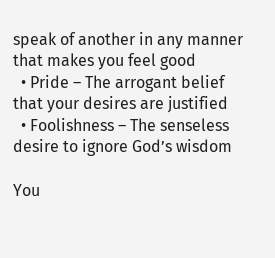speak of another in any manner that makes you feel good
  • Pride – The arrogant belief that your desires are justified
  • Foolishness – The senseless desire to ignore God’s wisdom

You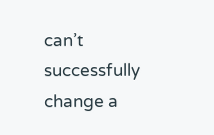can’t successfully change a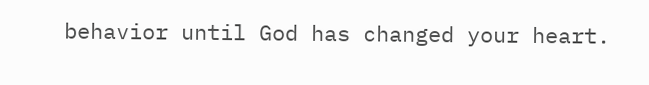behavior until God has changed your heart.